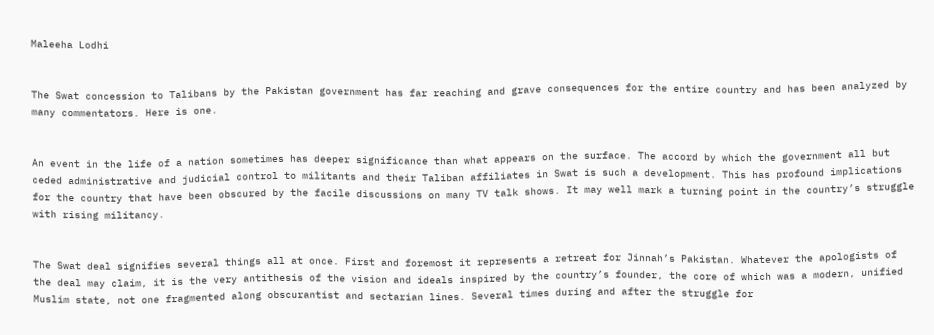Maleeha Lodhi


The Swat concession to Talibans by the Pakistan government has far reaching and grave consequences for the entire country and has been analyzed by many commentators. Here is one.


An event in the life of a nation sometimes has deeper significance than what appears on the surface. The accord by which the government all but ceded administrative and judicial control to militants and their Taliban affiliates in Swat is such a development. This has profound implications for the country that have been obscured by the facile discussions on many TV talk shows. It may well mark a turning point in the country’s struggle with rising militancy.


The Swat deal signifies several things all at once. First and foremost it represents a retreat for Jinnah’s Pakistan. Whatever the apologists of the deal may claim, it is the very antithesis of the vision and ideals inspired by the country’s founder, the core of which was a modern, unified Muslim state, not one fragmented along obscurantist and sectarian lines. Several times during and after the struggle for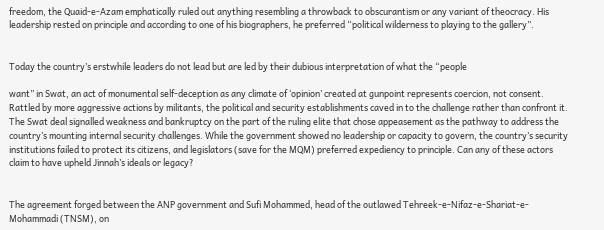freedom, the Quaid-e-Azam emphatically ruled out anything resembling a throwback to obscurantism or any variant of theocracy. His leadership rested on principle and according to one of his biographers, he preferred “political wilderness to playing to the gallery”.


Today the country’s erstwhile leaders do not lead but are led by their dubious interpretation of what the “people

want” in Swat, an act of monumental self-deception as any climate of ‘opinion’ created at gunpoint represents coercion, not consent. Rattled by more aggressive actions by militants, the political and security establishments caved in to the challenge rather than confront it. The Swat deal signalled weakness and bankruptcy on the part of the ruling elite that chose appeasement as the pathway to address the country’s mounting internal security challenges. While the government showed no leadership or capacity to govern, the country’s security institutions failed to protect its citizens, and legislators (save for the MQM) preferred expediency to principle. Can any of these actors claim to have upheld Jinnah’s ideals or legacy?


The agreement forged between the ANP government and Sufi Mohammed, head of the outlawed Tehreek-e-Nifaz-e-Shariat-e-Mohammadi (TNSM), on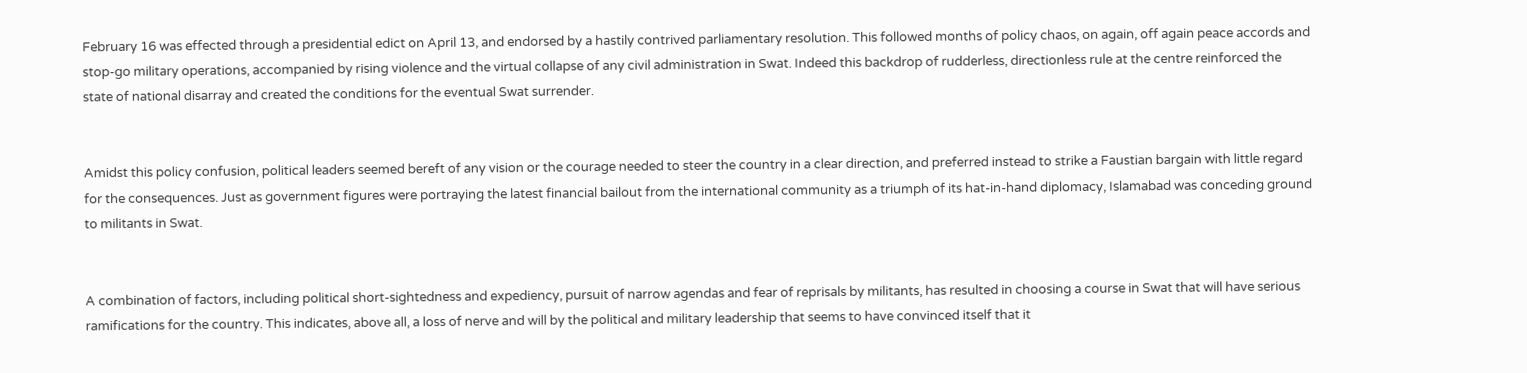February 16 was effected through a presidential edict on April 13, and endorsed by a hastily contrived parliamentary resolution. This followed months of policy chaos, on again, off again peace accords and stop-go military operations, accompanied by rising violence and the virtual collapse of any civil administration in Swat. Indeed this backdrop of rudderless, directionless rule at the centre reinforced the state of national disarray and created the conditions for the eventual Swat surrender.


Amidst this policy confusion, political leaders seemed bereft of any vision or the courage needed to steer the country in a clear direction, and preferred instead to strike a Faustian bargain with little regard for the consequences. Just as government figures were portraying the latest financial bailout from the international community as a triumph of its hat-in-hand diplomacy, Islamabad was conceding ground to militants in Swat.


A combination of factors, including political short-sightedness and expediency, pursuit of narrow agendas and fear of reprisals by militants, has resulted in choosing a course in Swat that will have serious ramifications for the country. This indicates, above all, a loss of nerve and will by the political and military leadership that seems to have convinced itself that it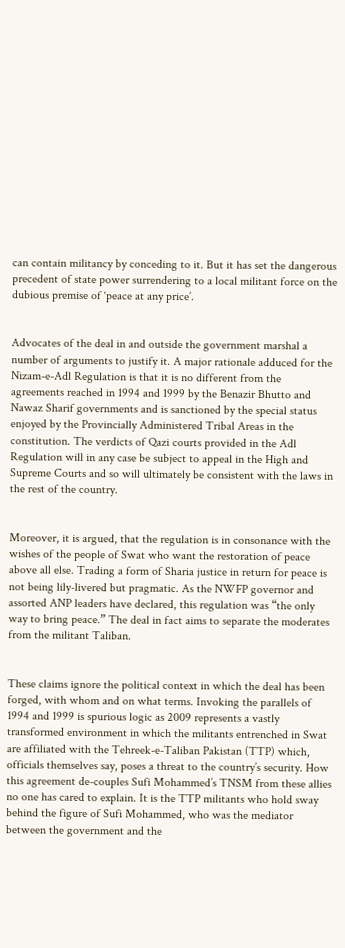can contain militancy by conceding to it. But it has set the dangerous precedent of state power surrendering to a local militant force on the dubious premise of ‘peace at any price’.


Advocates of the deal in and outside the government marshal a number of arguments to justify it. A major rationale adduced for the Nizam-e-Adl Regulation is that it is no different from the agreements reached in 1994 and 1999 by the Benazir Bhutto and Nawaz Sharif governments and is sanctioned by the special status enjoyed by the Provincially Administered Tribal Areas in the constitution. The verdicts of Qazi courts provided in the Adl Regulation will in any case be subject to appeal in the High and Supreme Courts and so will ultimately be consistent with the laws in the rest of the country.


Moreover, it is argued, that the regulation is in consonance with the wishes of the people of Swat who want the restoration of peace above all else. Trading a form of Sharia justice in return for peace is not being lily-livered but pragmatic. As the NWFP governor and assorted ANP leaders have declared, this regulation was “the only way to bring peace.” The deal in fact aims to separate the moderates from the militant Taliban.


These claims ignore the political context in which the deal has been forged, with whom and on what terms. Invoking the parallels of 1994 and 1999 is spurious logic as 2009 represents a vastly transformed environment in which the militants entrenched in Swat are affiliated with the Tehreek-e-Taliban Pakistan (TTP) which, officials themselves say, poses a threat to the country’s security. How this agreement de-couples Sufi Mohammed’s TNSM from these allies no one has cared to explain. It is the TTP militants who hold sway behind the figure of Sufi Mohammed, who was the mediator between the government and the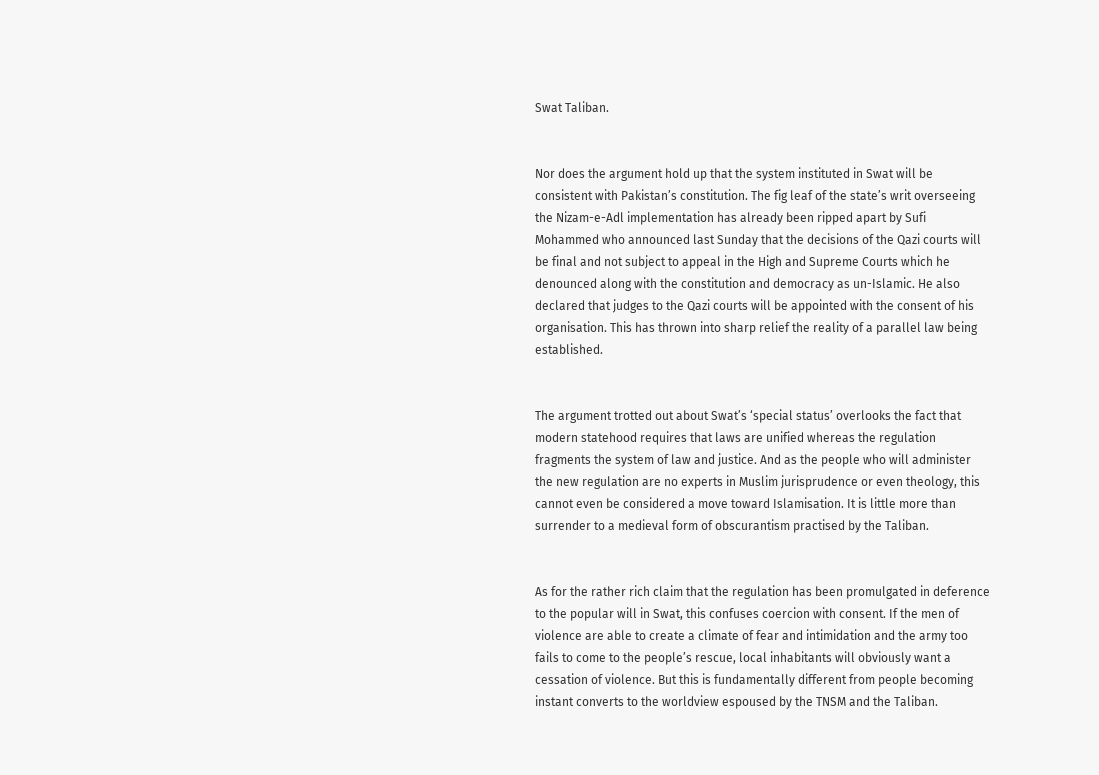Swat Taliban.


Nor does the argument hold up that the system instituted in Swat will be consistent with Pakistan’s constitution. The fig leaf of the state’s writ overseeing the Nizam-e-Adl implementation has already been ripped apart by Sufi Mohammed who announced last Sunday that the decisions of the Qazi courts will be final and not subject to appeal in the High and Supreme Courts which he denounced along with the constitution and democracy as un-Islamic. He also declared that judges to the Qazi courts will be appointed with the consent of his organisation. This has thrown into sharp relief the reality of a parallel law being established.


The argument trotted out about Swat’s ‘special status’ overlooks the fact that modern statehood requires that laws are unified whereas the regulation fragments the system of law and justice. And as the people who will administer the new regulation are no experts in Muslim jurisprudence or even theology, this cannot even be considered a move toward Islamisation. It is little more than surrender to a medieval form of obscurantism practised by the Taliban.


As for the rather rich claim that the regulation has been promulgated in deference to the popular will in Swat, this confuses coercion with consent. If the men of violence are able to create a climate of fear and intimidation and the army too fails to come to the people’s rescue, local inhabitants will obviously want a cessation of violence. But this is fundamentally different from people becoming instant converts to the worldview espoused by the TNSM and the Taliban.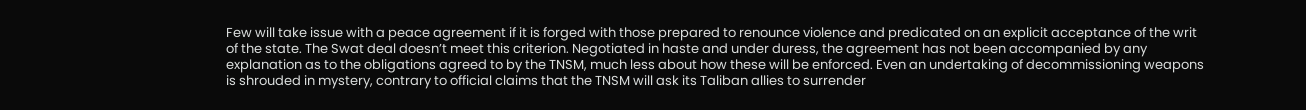Few will take issue with a peace agreement if it is forged with those prepared to renounce violence and predicated on an explicit acceptance of the writ of the state. The Swat deal doesn’t meet this criterion. Negotiated in haste and under duress, the agreement has not been accompanied by any explanation as to the obligations agreed to by the TNSM, much less about how these will be enforced. Even an undertaking of decommissioning weapons is shrouded in mystery, contrary to official claims that the TNSM will ask its Taliban allies to surrender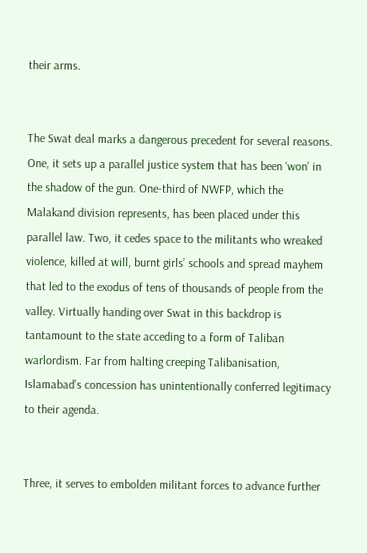their arms.


The Swat deal marks a dangerous precedent for several reasons. One, it sets up a parallel justice system that has been ‘won’ in the shadow of the gun. One-third of NWFP, which the Malakand division represents, has been placed under this parallel law. Two, it cedes space to the militants who wreaked violence, killed at will, burnt girls’ schools and spread mayhem that led to the exodus of tens of thousands of people from the valley. Virtually handing over Swat in this backdrop is tantamount to the state acceding to a form of Taliban warlordism. Far from halting creeping Talibanisation, Islamabad’s concession has unintentionally conferred legitimacy to their agenda.


Three, it serves to embolden militant forces to advance further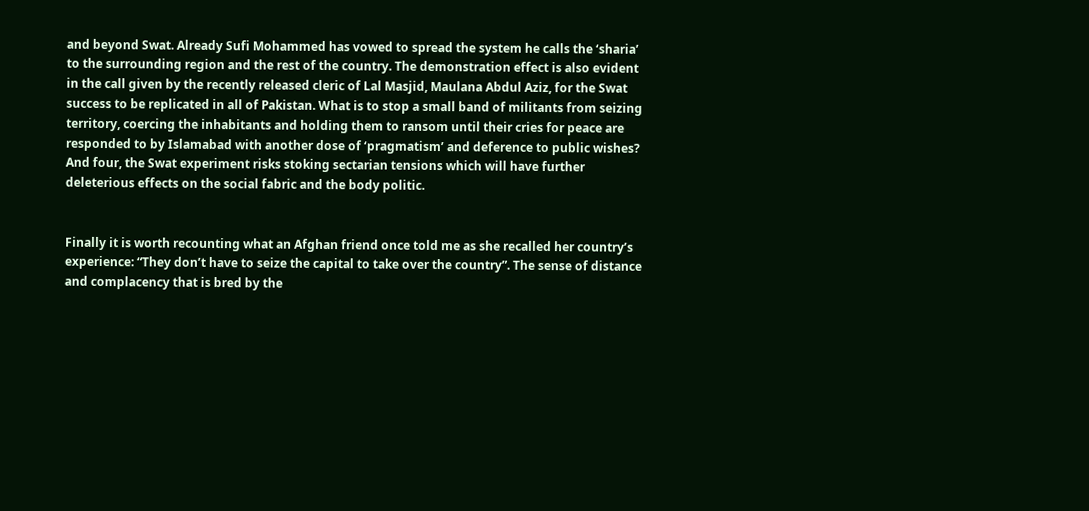and beyond Swat. Already Sufi Mohammed has vowed to spread the system he calls the ‘sharia’ to the surrounding region and the rest of the country. The demonstration effect is also evident in the call given by the recently released cleric of Lal Masjid, Maulana Abdul Aziz, for the Swat success to be replicated in all of Pakistan. What is to stop a small band of militants from seizing territory, coercing the inhabitants and holding them to ransom until their cries for peace are responded to by Islamabad with another dose of ‘pragmatism’ and deference to public wishes? And four, the Swat experiment risks stoking sectarian tensions which will have further deleterious effects on the social fabric and the body politic.


Finally it is worth recounting what an Afghan friend once told me as she recalled her country’s experience: “They don’t have to seize the capital to take over the country”. The sense of distance and complacency that is bred by the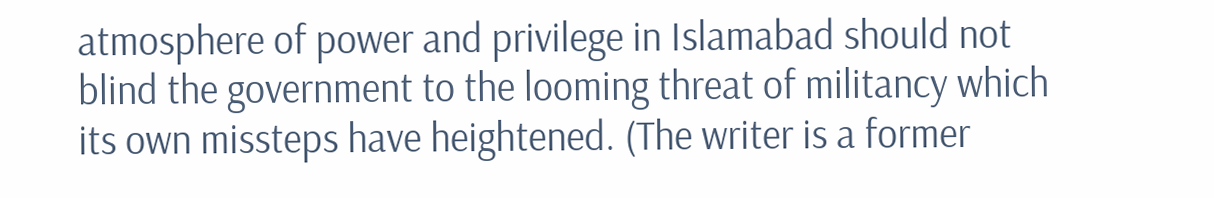atmosphere of power and privilege in Islamabad should not blind the government to the looming threat of militancy which its own missteps have heightened. (The writer is a former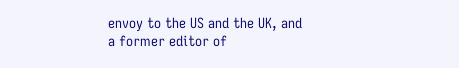envoy to the US and the UK, and a former editor of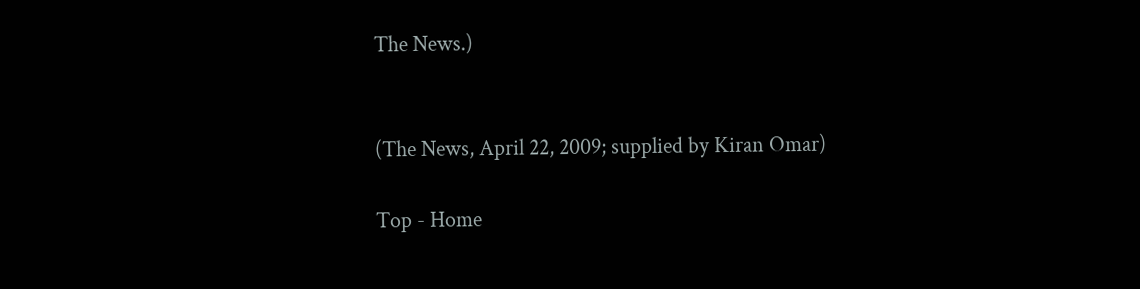The News.)


(The News, April 22, 2009; supplied by Kiran Omar)

Top - Home